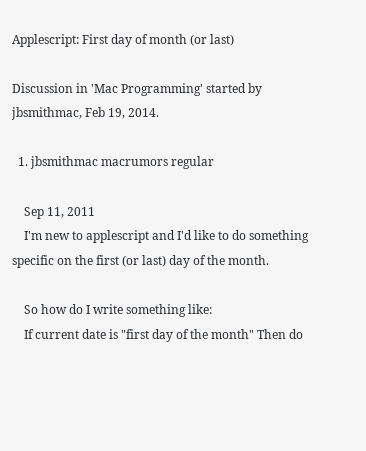Applescript: First day of month (or last)

Discussion in 'Mac Programming' started by jbsmithmac, Feb 19, 2014.

  1. jbsmithmac macrumors regular

    Sep 11, 2011
    I'm new to applescript and I'd like to do something specific on the first (or last) day of the month.

    So how do I write something like:
    If current date is "first day of the month" Then do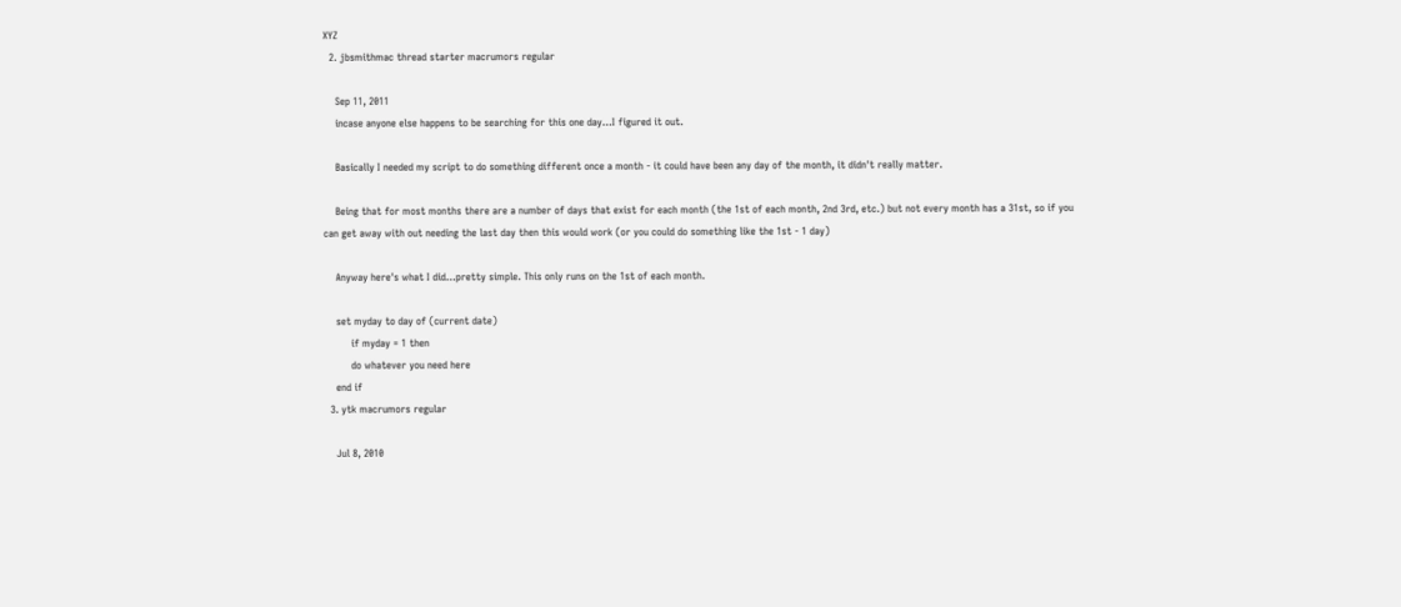XYZ
  2. jbsmithmac thread starter macrumors regular

    Sep 11, 2011
    incase anyone else happens to be searching for this one day…I figured it out.

    Basically I needed my script to do something different once a month - it could have been any day of the month, it didn't really matter.

    Being that for most months there are a number of days that exist for each month (the 1st of each month, 2nd 3rd, etc.) but not every month has a 31st, so if you can get away with out needing the last day then this would work (or you could do something like the 1st - 1 day)

    Anyway here's what I did…pretty simple. This only runs on the 1st of each month.

    set myday to day of (current date)
         if myday = 1 then
         do whatever you need here
    end if
  3. ytk macrumors regular

    Jul 8, 2010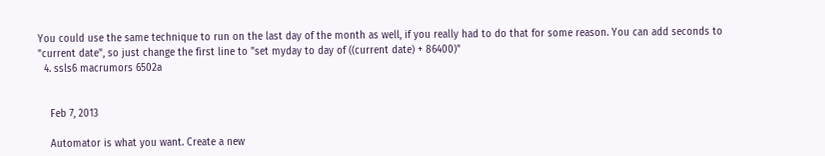You could use the same technique to run on the last day of the month as well, if you really had to do that for some reason. You can add seconds to "current date", so just change the first line to "set myday to day of ((current date) + 86400)"
  4. ssls6 macrumors 6502a


    Feb 7, 2013

    Automator is what you want. Create a new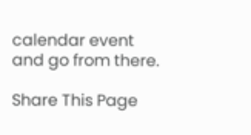calendar event and go from there.

Share This Page